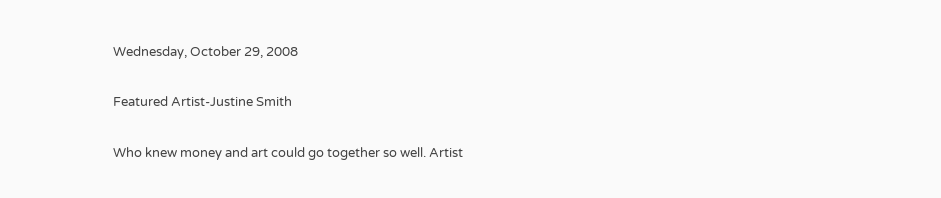Wednesday, October 29, 2008

Featured Artist-Justine Smith

Who knew money and art could go together so well. Artist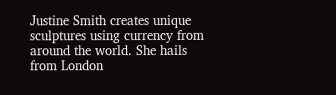Justine Smith creates unique sculptures using currency from around the world. She hails from London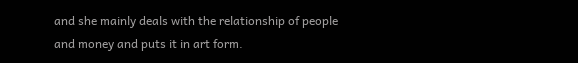and she mainly deals with the relationship of people and money and puts it in art form.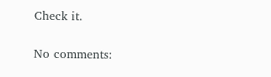Check it.

No comments: